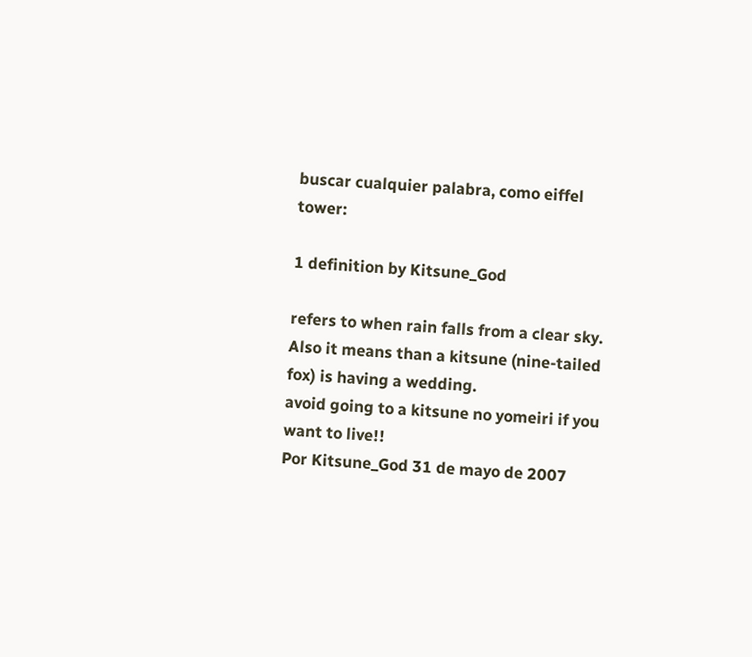buscar cualquier palabra, como eiffel tower:

1 definition by Kitsune_God

refers to when rain falls from a clear sky. Also it means than a kitsune (nine-tailed fox) is having a wedding.
avoid going to a kitsune no yomeiri if you want to live!!
Por Kitsune_God 31 de mayo de 2007